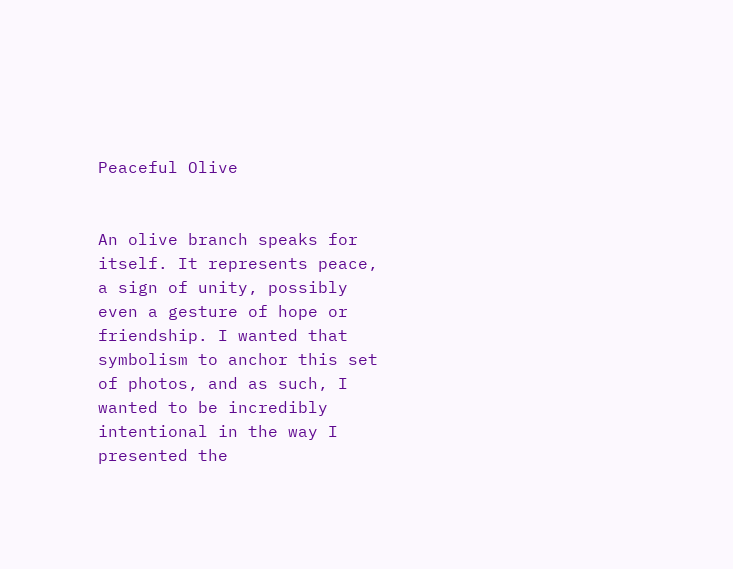Peaceful Olive


An olive branch speaks for itself. It represents peace, a sign of unity, possibly even a gesture of hope or friendship. I wanted that symbolism to anchor this set of photos, and as such, I wanted to be incredibly intentional in the way I presented the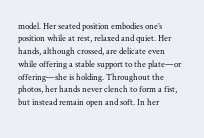model. Her seated position embodies one’s position while at rest, relaxed and quiet. Her hands, although crossed, are delicate even while offering a stable support to the plate—or offering—she is holding. Throughout the photos, her hands never clench to form a fist, but instead remain open and soft. In her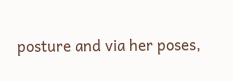posture and via her poses,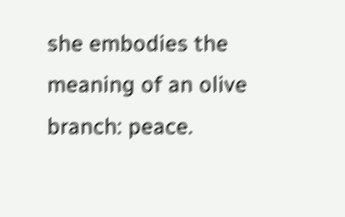she embodies the meaning of an olive branch: peace.